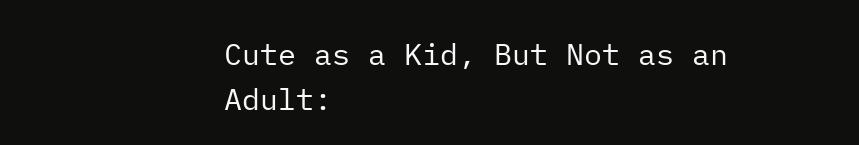Cute as a Kid, But Not as an Adult: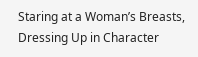Staring at a Woman’s Breasts, Dressing Up in Character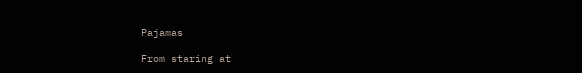Pajamas

From staring at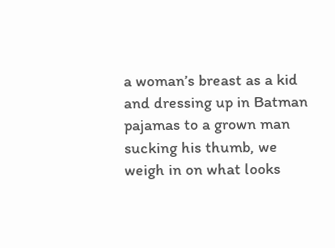a woman’s breast as a kid and dressing up in Batman pajamas to a grown man sucking his thumb, we weigh in on what looks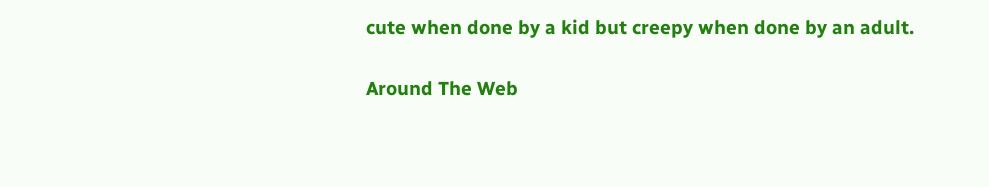cute when done by a kid but creepy when done by an adult.

Around The Web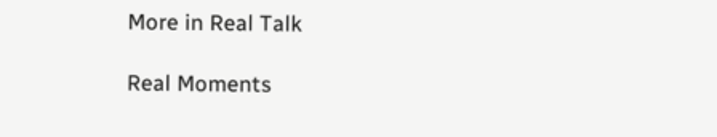More in Real Talk

Real Moments